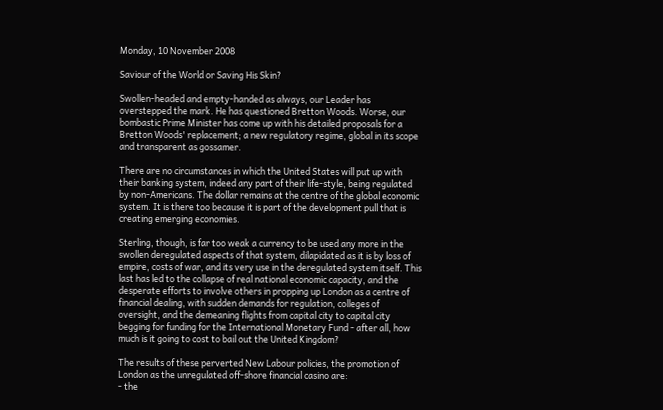Monday, 10 November 2008

Saviour of the World or Saving His Skin?

Swollen-headed and empty-handed as always, our Leader has overstepped the mark. He has questioned Bretton Woods. Worse, our bombastic Prime Minister has come up with his detailed proposals for a Bretton Woods' replacement; a new regulatory regime, global in its scope and transparent as gossamer.

There are no circumstances in which the United States will put up with their banking system, indeed any part of their life-style, being regulated by non-Americans. The dollar remains at the centre of the global economic system. It is there too because it is part of the development pull that is creating emerging economies.

Sterling, though, is far too weak a currency to be used any more in the swollen deregulated aspects of that system, dilapidated as it is by loss of empire, costs of war, and its very use in the deregulated system itself. This last has led to the collapse of real national economic capacity, and the desperate efforts to involve others in propping up London as a centre of financial dealing, with sudden demands for regulation, colleges of oversight, and the demeaning flights from capital city to capital city begging for funding for the International Monetary Fund - after all, how much is it going to cost to bail out the United Kingdom?

The results of these perverted New Labour policies, the promotion of London as the unregulated off-shore financial casino are:
- the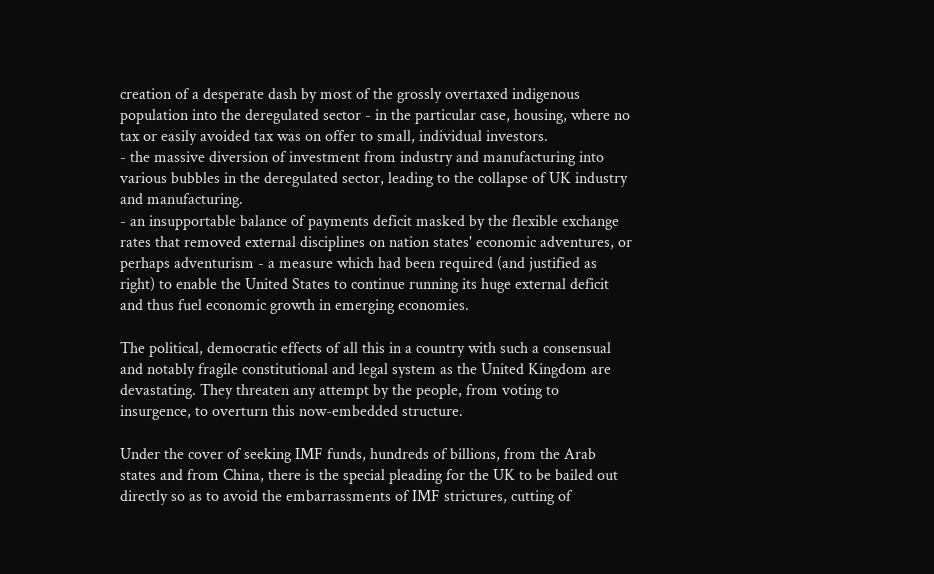creation of a desperate dash by most of the grossly overtaxed indigenous population into the deregulated sector - in the particular case, housing, where no tax or easily avoided tax was on offer to small, individual investors.
- the massive diversion of investment from industry and manufacturing into various bubbles in the deregulated sector, leading to the collapse of UK industry and manufacturing.
- an insupportable balance of payments deficit masked by the flexible exchange rates that removed external disciplines on nation states' economic adventures, or perhaps adventurism - a measure which had been required (and justified as right) to enable the United States to continue running its huge external deficit and thus fuel economic growth in emerging economies.

The political, democratic effects of all this in a country with such a consensual and notably fragile constitutional and legal system as the United Kingdom are devastating. They threaten any attempt by the people, from voting to insurgence, to overturn this now-embedded structure.

Under the cover of seeking IMF funds, hundreds of billions, from the Arab states and from China, there is the special pleading for the UK to be bailed out directly so as to avoid the embarrassments of IMF strictures, cutting of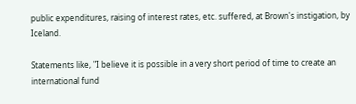public expenditures, raising of interest rates, etc. suffered, at Brown's instigation, by Iceland.

Statements like, "I believe it is possible in a very short period of time to create an international fund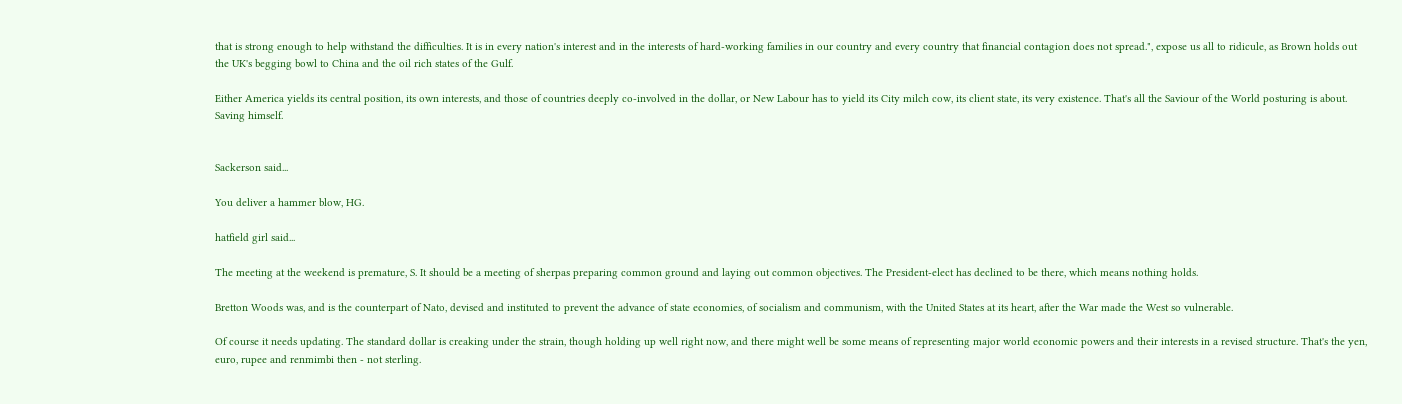that is strong enough to help withstand the difficulties. It is in every nation's interest and in the interests of hard-working families in our country and every country that financial contagion does not spread.", expose us all to ridicule, as Brown holds out the UK's begging bowl to China and the oil rich states of the Gulf.

Either America yields its central position, its own interests, and those of countries deeply co-involved in the dollar, or New Labour has to yield its City milch cow, its client state, its very existence. That's all the Saviour of the World posturing is about. Saving himself.


Sackerson said...

You deliver a hammer blow, HG.

hatfield girl said...

The meeting at the weekend is premature, S. It should be a meeting of sherpas preparing common ground and laying out common objectives. The President-elect has declined to be there, which means nothing holds.

Bretton Woods was, and is the counterpart of Nato, devised and instituted to prevent the advance of state economies, of socialism and communism, with the United States at its heart, after the War made the West so vulnerable.

Of course it needs updating. The standard dollar is creaking under the strain, though holding up well right now, and there might well be some means of representing major world economic powers and their interests in a revised structure. That's the yen, euro, rupee and renmimbi then - not sterling.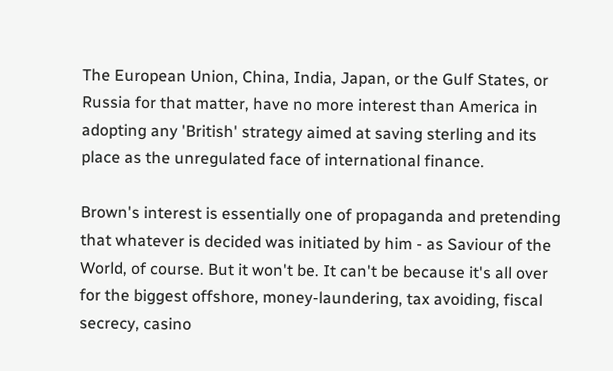The European Union, China, India, Japan, or the Gulf States, or Russia for that matter, have no more interest than America in adopting any 'British' strategy aimed at saving sterling and its place as the unregulated face of international finance.

Brown's interest is essentially one of propaganda and pretending that whatever is decided was initiated by him - as Saviour of the World, of course. But it won't be. It can't be because it's all over for the biggest offshore, money-laundering, tax avoiding, fiscal secrecy, casino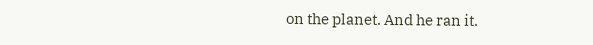on the planet. And he ran it.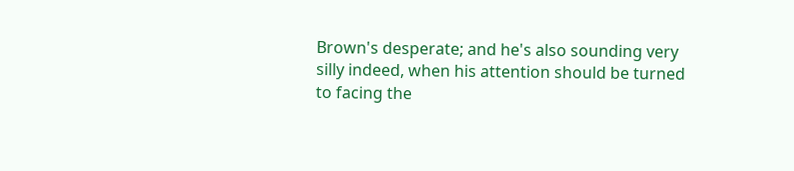Brown's desperate; and he's also sounding very silly indeed, when his attention should be turned to facing the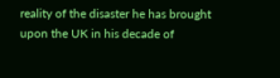reality of the disaster he has brought upon the UK in his decade of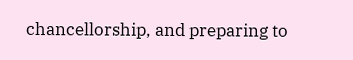chancellorship, and preparing to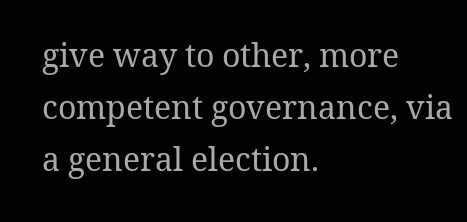give way to other, more competent governance, via a general election.